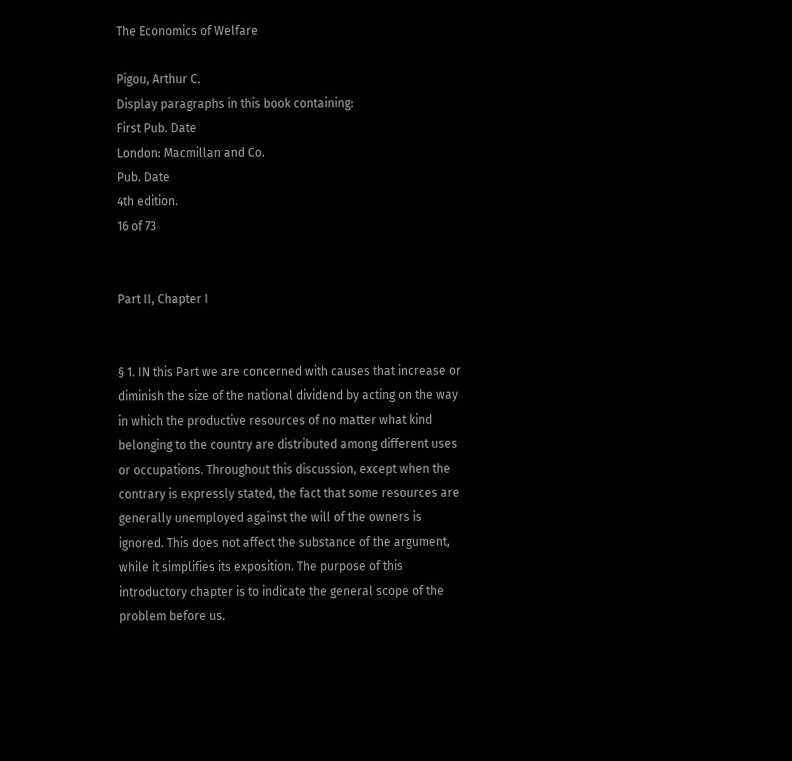The Economics of Welfare

Pigou, Arthur C.
Display paragraphs in this book containing:
First Pub. Date
London: Macmillan and Co.
Pub. Date
4th edition.
16 of 73


Part II, Chapter I


§ 1. IN this Part we are concerned with causes that increase or diminish the size of the national dividend by acting on the way in which the productive resources of no matter what kind belonging to the country are distributed among different uses or occupations. Throughout this discussion, except when the contrary is expressly stated, the fact that some resources are generally unemployed against the will of the owners is ignored. This does not affect the substance of the argument, while it simplifies its exposition. The purpose of this introductory chapter is to indicate the general scope of the problem before us.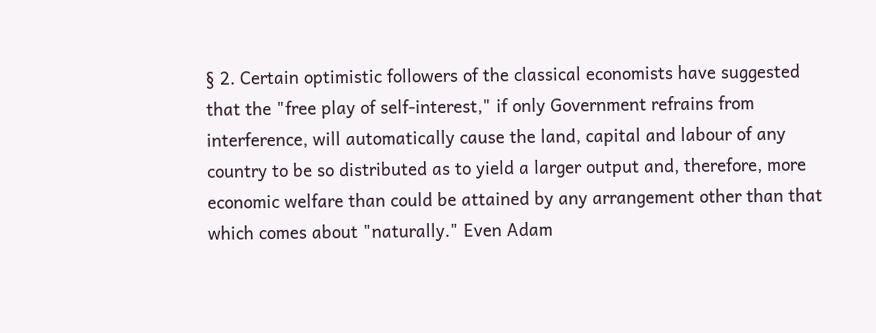§ 2. Certain optimistic followers of the classical economists have suggested that the "free play of self-interest," if only Government refrains from interference, will automatically cause the land, capital and labour of any country to be so distributed as to yield a larger output and, therefore, more economic welfare than could be attained by any arrangement other than that which comes about "naturally." Even Adam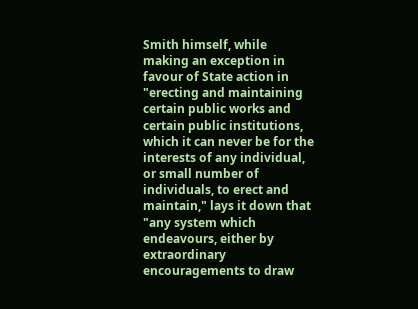Smith himself, while making an exception in favour of State action in "erecting and maintaining certain public works and certain public institutions, which it can never be for the interests of any individual, or small number of individuals, to erect and maintain," lays it down that "any system which endeavours, either by extraordinary encouragements to draw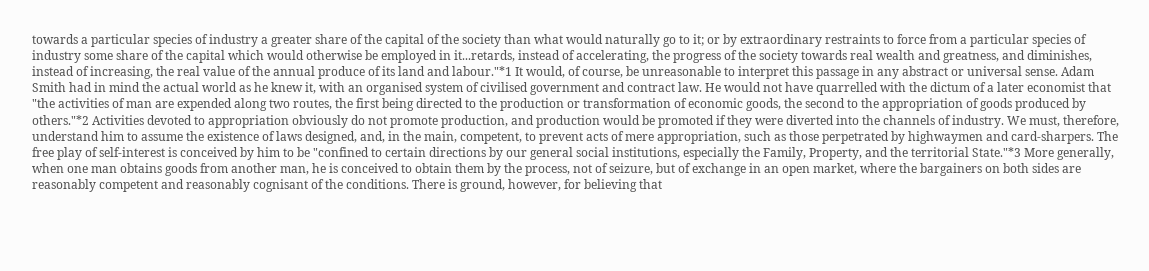towards a particular species of industry a greater share of the capital of the society than what would naturally go to it; or by extraordinary restraints to force from a particular species of industry some share of the capital which would otherwise be employed in it...retards, instead of accelerating, the progress of the society towards real wealth and greatness, and diminishes, instead of increasing, the real value of the annual produce of its land and labour."*1 It would, of course, be unreasonable to interpret this passage in any abstract or universal sense. Adam Smith had in mind the actual world as he knew it, with an organised system of civilised government and contract law. He would not have quarrelled with the dictum of a later economist that "the activities of man are expended along two routes, the first being directed to the production or transformation of economic goods, the second to the appropriation of goods produced by others."*2 Activities devoted to appropriation obviously do not promote production, and production would be promoted if they were diverted into the channels of industry. We must, therefore, understand him to assume the existence of laws designed, and, in the main, competent, to prevent acts of mere appropriation, such as those perpetrated by highwaymen and card-sharpers. The free play of self-interest is conceived by him to be "confined to certain directions by our general social institutions, especially the Family, Property, and the territorial State."*3 More generally, when one man obtains goods from another man, he is conceived to obtain them by the process, not of seizure, but of exchange in an open market, where the bargainers on both sides are reasonably competent and reasonably cognisant of the conditions. There is ground, however, for believing that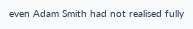even Adam Smith had not realised fully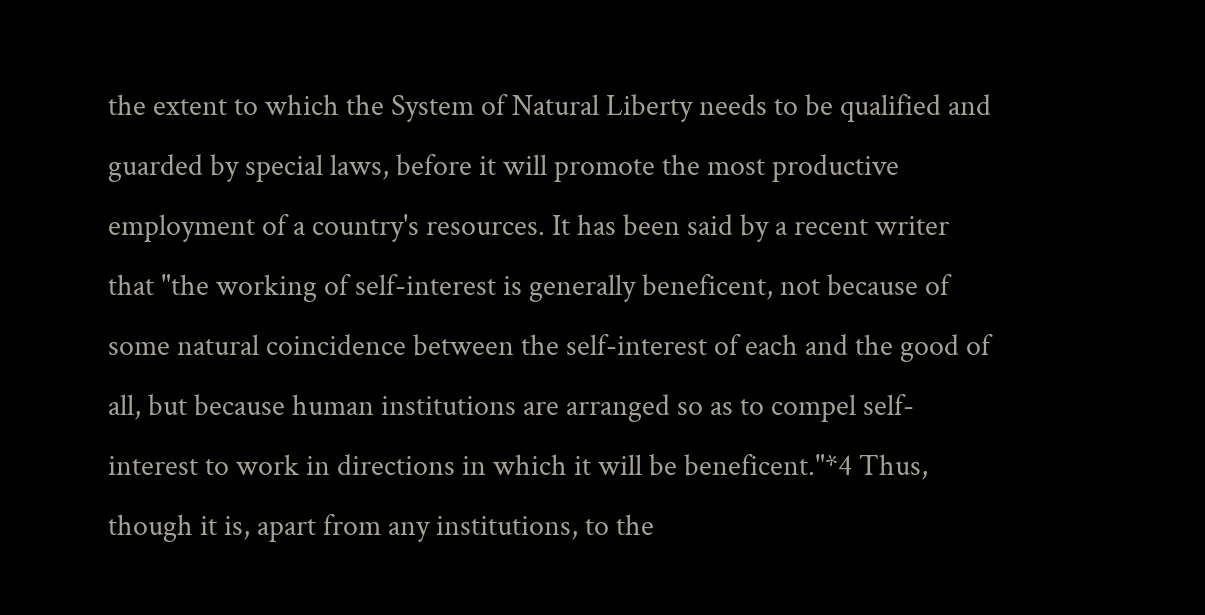the extent to which the System of Natural Liberty needs to be qualified and guarded by special laws, before it will promote the most productive employment of a country's resources. It has been said by a recent writer that "the working of self-interest is generally beneficent, not because of some natural coincidence between the self-interest of each and the good of all, but because human institutions are arranged so as to compel self-interest to work in directions in which it will be beneficent."*4 Thus, though it is, apart from any institutions, to the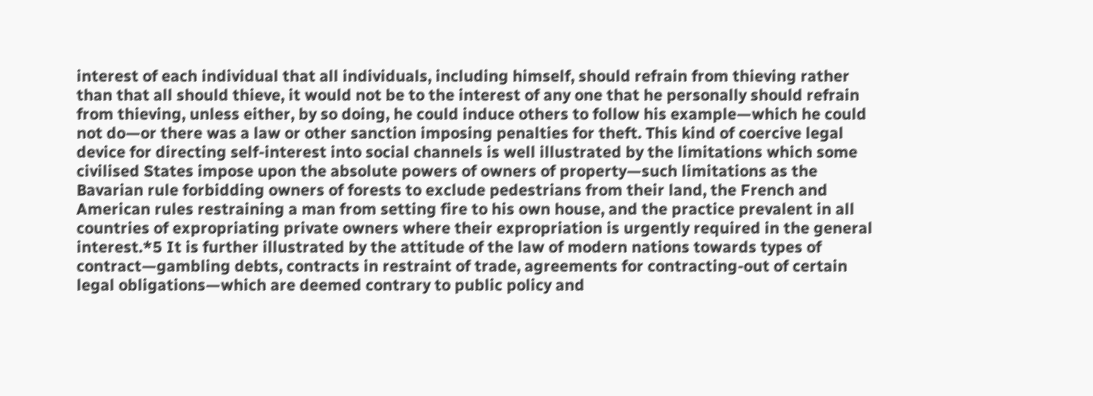interest of each individual that all individuals, including himself, should refrain from thieving rather than that all should thieve, it would not be to the interest of any one that he personally should refrain from thieving, unless either, by so doing, he could induce others to follow his example—which he could not do—or there was a law or other sanction imposing penalties for theft. This kind of coercive legal device for directing self-interest into social channels is well illustrated by the limitations which some civilised States impose upon the absolute powers of owners of property—such limitations as the Bavarian rule forbidding owners of forests to exclude pedestrians from their land, the French and American rules restraining a man from setting fire to his own house, and the practice prevalent in all countries of expropriating private owners where their expropriation is urgently required in the general interest.*5 It is further illustrated by the attitude of the law of modern nations towards types of contract—gambling debts, contracts in restraint of trade, agreements for contracting-out of certain legal obligations—which are deemed contrary to public policy and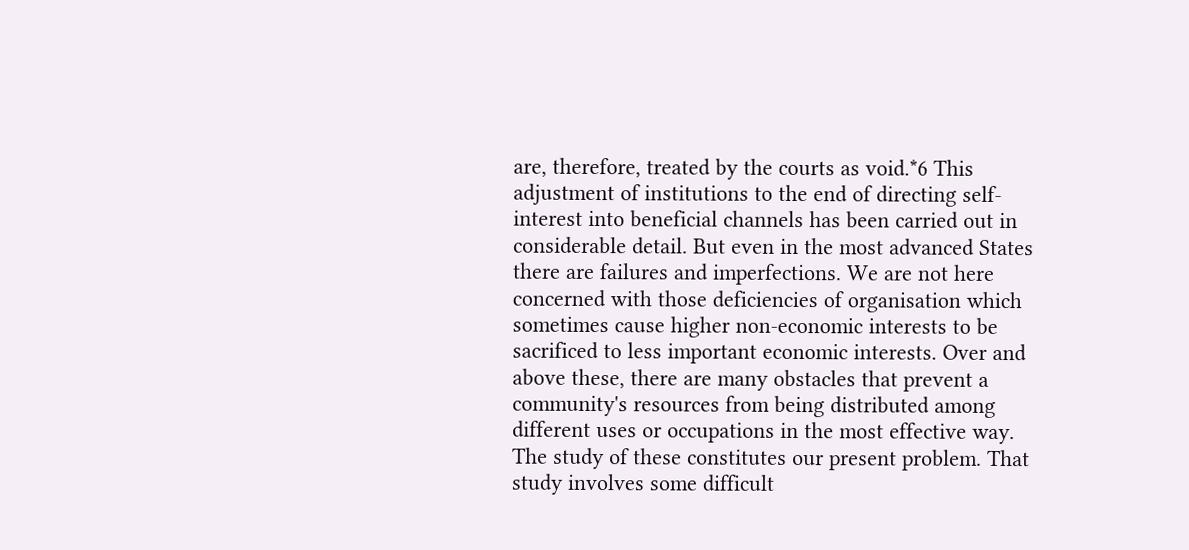are, therefore, treated by the courts as void.*6 This adjustment of institutions to the end of directing self-interest into beneficial channels has been carried out in considerable detail. But even in the most advanced States there are failures and imperfections. We are not here concerned with those deficiencies of organisation which sometimes cause higher non-economic interests to be sacrificed to less important economic interests. Over and above these, there are many obstacles that prevent a community's resources from being distributed among different uses or occupations in the most effective way. The study of these constitutes our present problem. That study involves some difficult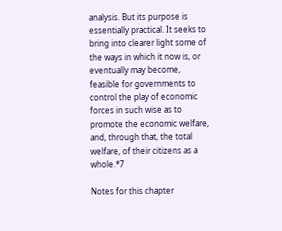analysis. But its purpose is essentially practical. It seeks to bring into clearer light some of the ways in which it now is, or eventually may become, feasible for governments to control the play of economic forces in such wise as to promote the economic welfare, and, through that, the total welfare, of their citizens as a whole.*7

Notes for this chapter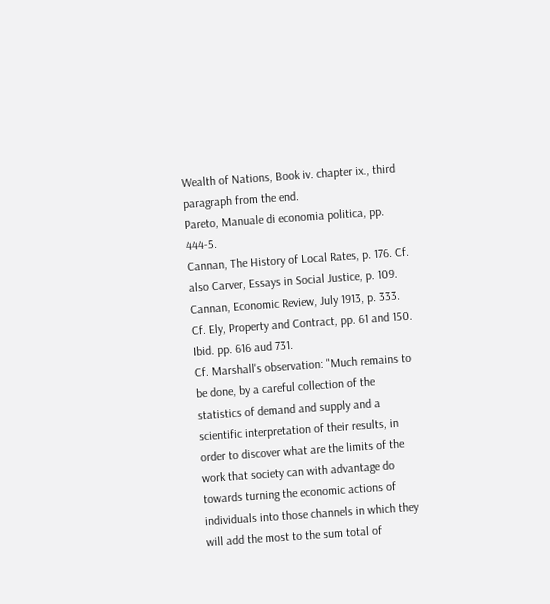Wealth of Nations, Book iv. chapter ix., third paragraph from the end.
Pareto, Manuale di economia politica, pp. 444-5.
Cannan, The History of Local Rates, p. 176. Cf. also Carver, Essays in Social Justice, p. 109.
Cannan, Economic Review, July 1913, p. 333.
Cf. Ely, Property and Contract, pp. 61 and 150.
Ibid. pp. 616 aud 731.
Cf. Marshall's observation: "Much remains to be done, by a careful collection of the statistics of demand and supply and a scientific interpretation of their results, in order to discover what are the limits of the work that society can with advantage do towards turning the economic actions of individuals into those channels in which they will add the most to the sum total of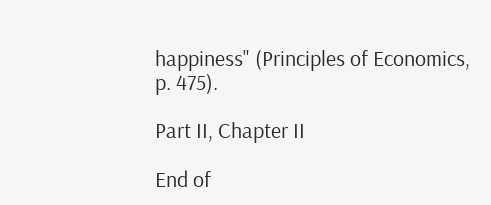happiness" (Principles of Economics, p. 475).

Part II, Chapter II

End of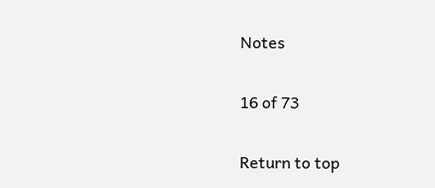Notes

16 of 73

Return to top